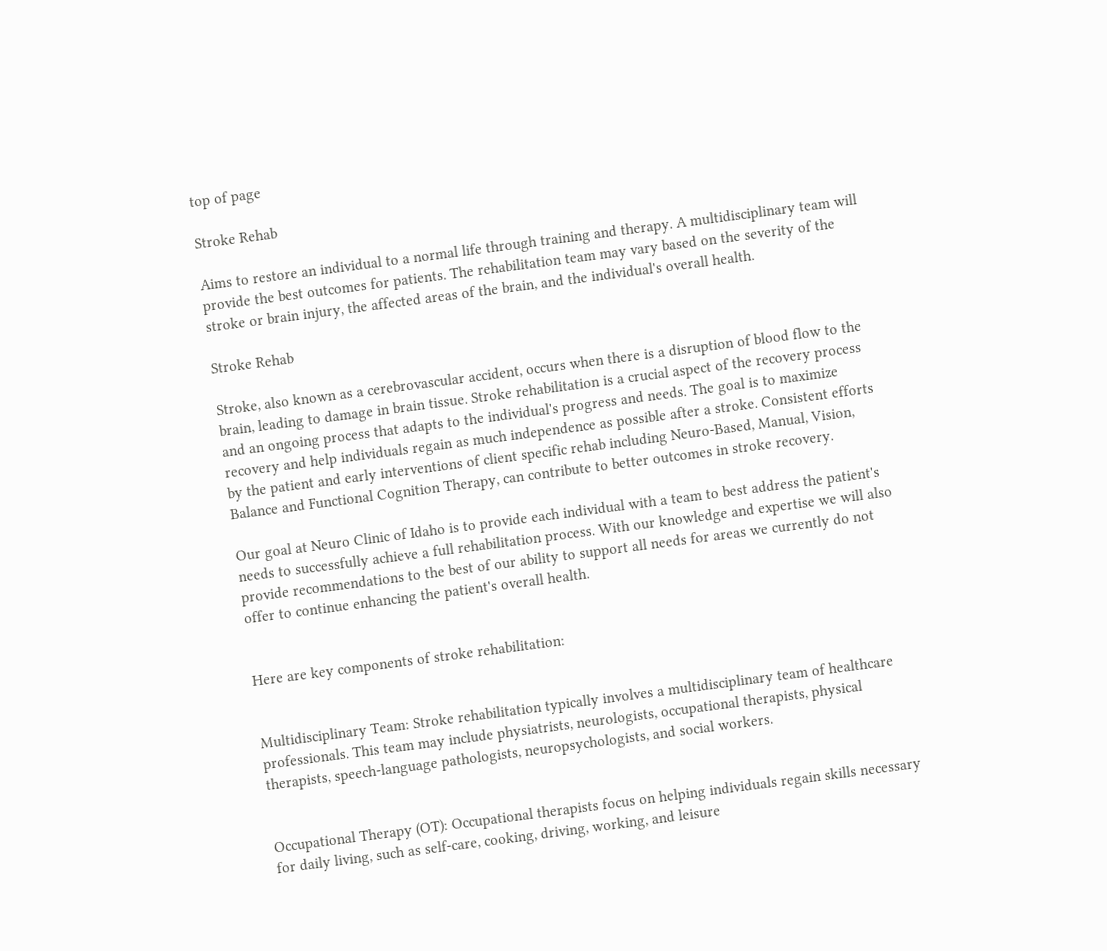top of page

Stroke Rehab

Aims to restore an individual to a normal life through training and therapy. A multidisciplinary team will provide the best outcomes for patients. The rehabilitation team may vary based on the severity of the stroke or brain injury, the affected areas of the brain, and the individual's overall health.

Stroke Rehab

Stroke, also known as a cerebrovascular accident, occurs when there is a disruption of blood flow to the brain, leading to damage in brain tissue. Stroke rehabilitation is a crucial aspect of the recovery process and an ongoing process that adapts to the individual's progress and needs. The goal is to maximize recovery and help individuals regain as much independence as possible after a stroke. Consistent efforts by the patient and early interventions of client specific rehab including Neuro-Based, Manual, Vision, Balance and Functional Cognition Therapy, can contribute to better outcomes in stroke recovery.

Our goal at Neuro Clinic of Idaho is to provide each individual with a team to best address the patient's needs to successfully achieve a full rehabilitation process. With our knowledge and expertise we will also provide recommendations to the best of our ability to support all needs for areas we currently do not offer to continue enhancing the patient's overall health.


Here are key components of stroke rehabilitation:


Multidisciplinary Team: Stroke rehabilitation typically involves a multidisciplinary team of healthcare professionals. This team may include physiatrists, neurologists, occupational therapists, physical therapists, speech-language pathologists, neuropsychologists, and social workers.


Occupational Therapy (OT): Occupational therapists focus on helping individuals regain skills necessary for daily living, such as self-care, cooking, driving, working, and leisure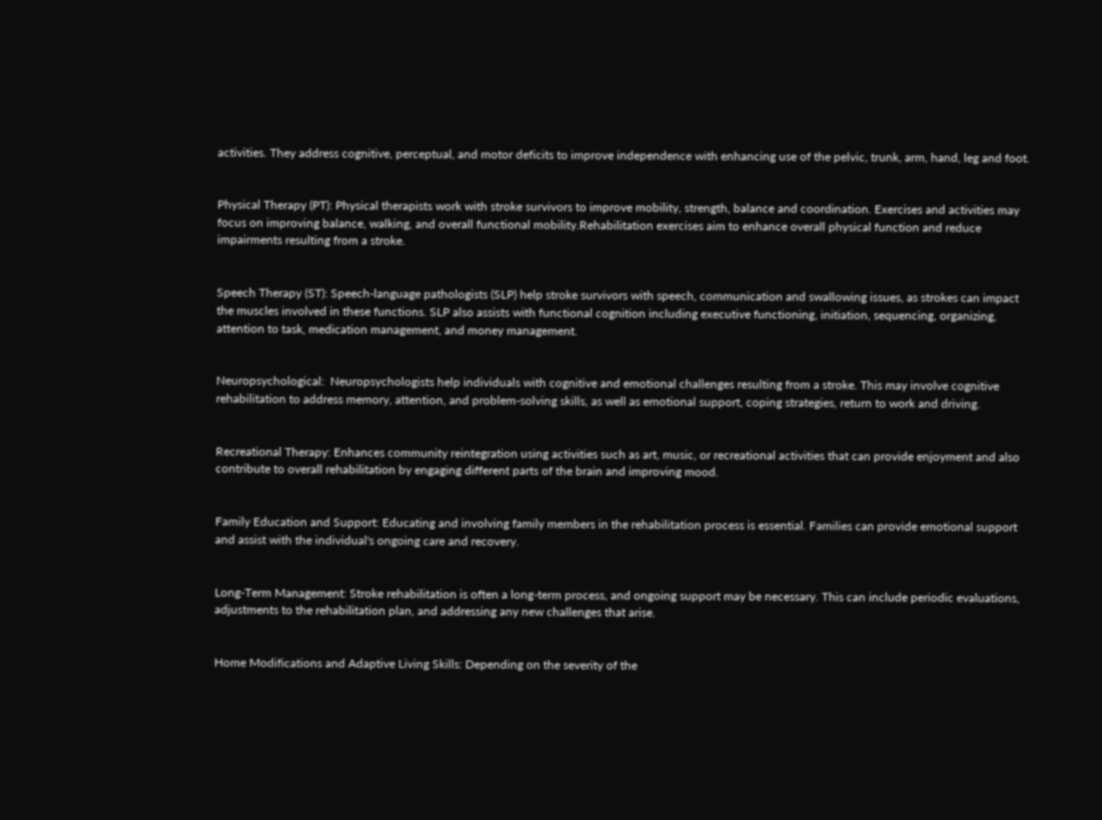activities. They address cognitive, perceptual, and motor deficits to improve independence with enhancing use of the pelvic, trunk, arm, hand, leg and foot.


Physical Therapy (PT): Physical therapists work with stroke survivors to improve mobility, strength, balance and coordination. Exercises and activities may focus on improving balance, walking, and overall functional mobility.Rehabilitation exercises aim to enhance overall physical function and reduce impairments resulting from a stroke.


Speech Therapy (ST): Speech-language pathologists (SLP) help stroke survivors with speech, communication and swallowing issues, as strokes can impact the muscles involved in these functions. SLP also assists with functional cognition including executive functioning, initiation, sequencing, organizing, attention to task, medication management, and money management.


Neuropsychological:  Neuropsychologists help individuals with cognitive and emotional challenges resulting from a stroke. This may involve cognitive rehabilitation to address memory, attention, and problem-solving skills, as well as emotional support, coping strategies, return to work and driving.


Recreational Therapy: Enhances community reintegration using activities such as art, music, or recreational activities that can provide enjoyment and also contribute to overall rehabilitation by engaging different parts of the brain and improving mood.


Family Education and Support: Educating and involving family members in the rehabilitation process is essential. Families can provide emotional support and assist with the individual's ongoing care and recovery.


Long-Term Management: Stroke rehabilitation is often a long-term process, and ongoing support may be necessary. This can include periodic evaluations, adjustments to the rehabilitation plan, and addressing any new challenges that arise.


Home Modifications and Adaptive Living Skills: Depending on the severity of the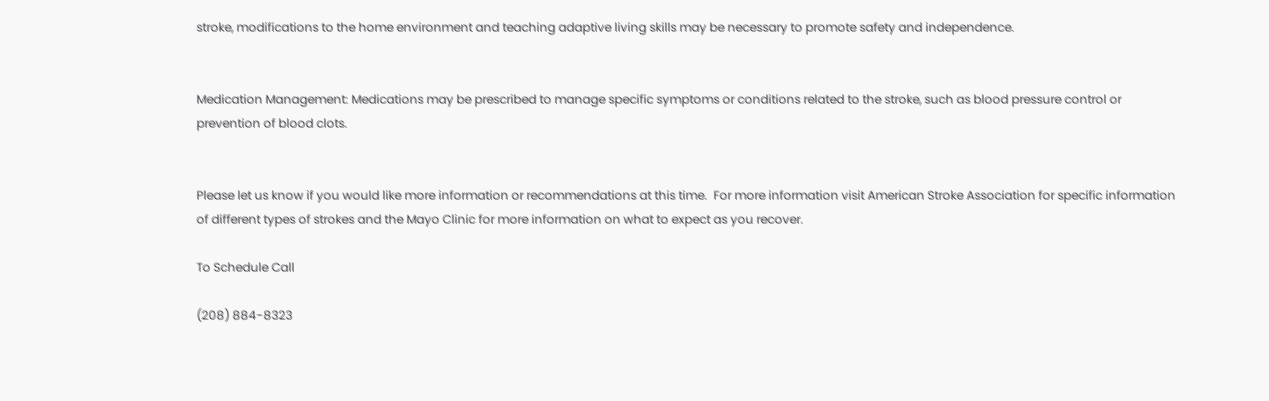stroke, modifications to the home environment and teaching adaptive living skills may be necessary to promote safety and independence.


Medication Management: Medications may be prescribed to manage specific symptoms or conditions related to the stroke, such as blood pressure control or prevention of blood clots.


Please let us know if you would like more information or recommendations at this time.  For more information visit American Stroke Association for specific information of different types of strokes and the Mayo Clinic for more information on what to expect as you recover.

To Schedule Call

(208) 884-8323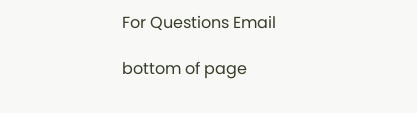For Questions Email

bottom of page